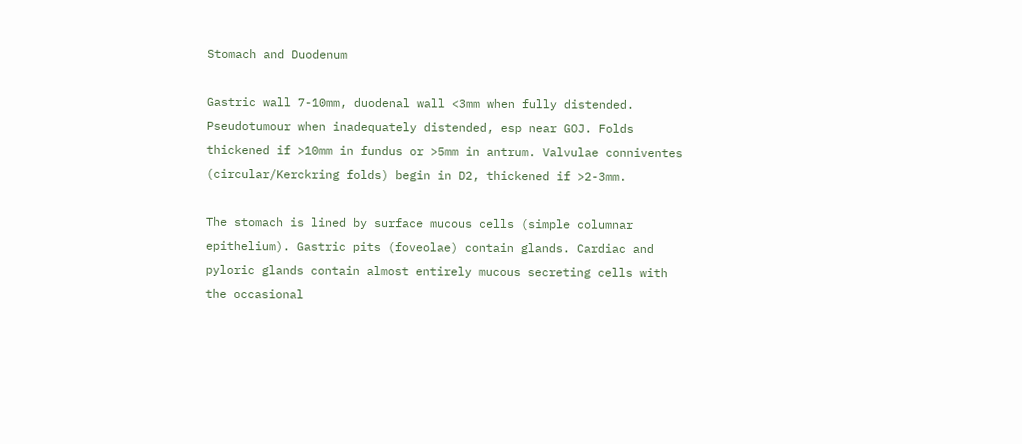Stomach and Duodenum

Gastric wall 7-10mm, duodenal wall <3mm when fully distended. Pseudotumour when inadequately distended, esp near GOJ. Folds thickened if >10mm in fundus or >5mm in antrum. Valvulae conniventes (circular/Kerckring folds) begin in D2, thickened if >2-3mm.

The stomach is lined by surface mucous cells (simple columnar epithelium). Gastric pits (foveolae) contain glands. Cardiac and pyloric glands contain almost entirely mucous secreting cells with the occasional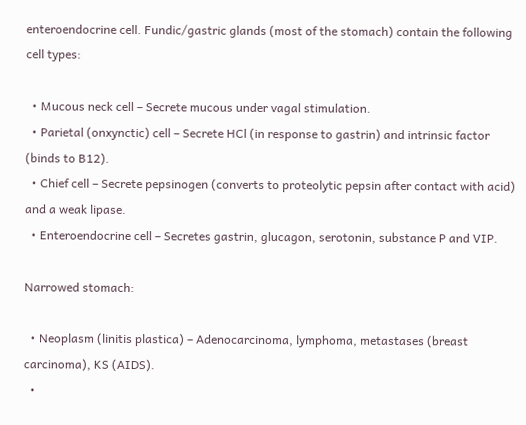enteroendocrine cell. Fundic/gastric glands (most of the stomach) contain the following cell types:

  • Mucous neck cell – Secrete mucous under vagal stimulation.
  • Parietal (onxynctic) cell – Secrete HCl (in response to gastrin) and intrinsic factor (binds to B12).
  • Chief cell – Secrete pepsinogen (converts to proteolytic pepsin after contact with acid) and a weak lipase.
  • Enteroendocrine cell – Secretes gastrin, glucagon, serotonin, substance P and VIP.

Narrowed stomach:

  • Neoplasm (linitis plastica) – Adenocarcinoma, lymphoma, metastases (breast carcinoma), KS (AIDS).
  •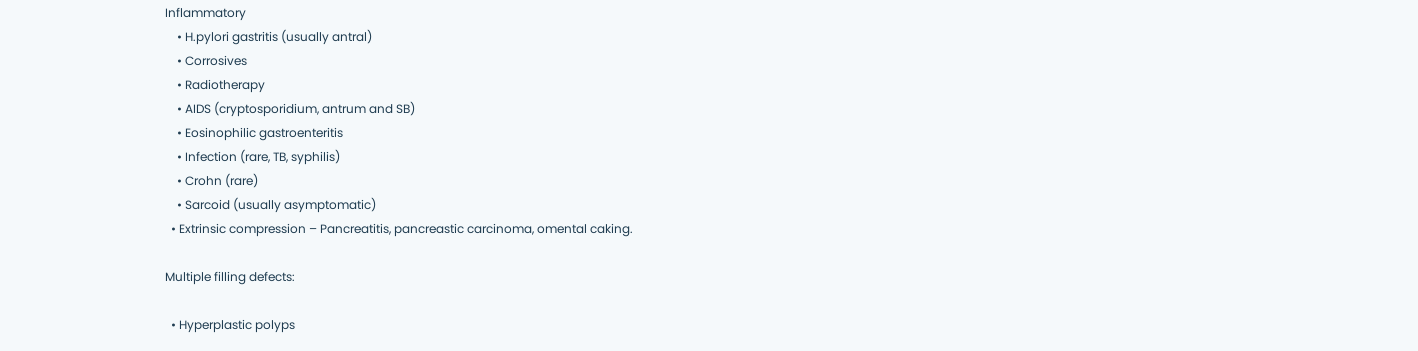Inflammatory
    • H.pylori gastritis (usually antral)
    • Corrosives
    • Radiotherapy
    • AIDS (cryptosporidium, antrum and SB)
    • Eosinophilic gastroenteritis
    • Infection (rare, TB, syphilis)
    • Crohn (rare)
    • Sarcoid (usually asymptomatic)
  • Extrinsic compression – Pancreatitis, pancreastic carcinoma, omental caking.

Multiple filling defects:

  • Hyperplastic polyps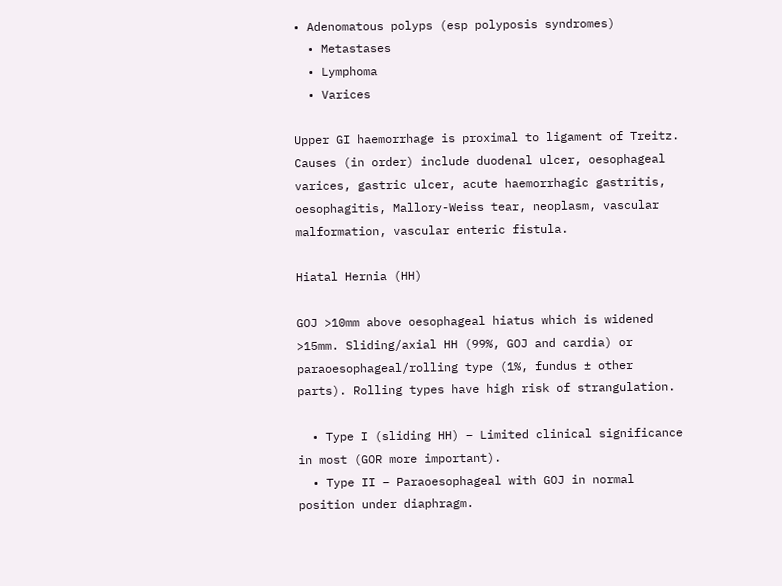• Adenomatous polyps (esp polyposis syndromes)
  • Metastases
  • Lymphoma
  • Varices

Upper GI haemorrhage is proximal to ligament of Treitz. Causes (in order) include duodenal ulcer, oesophageal varices, gastric ulcer, acute haemorrhagic gastritis, oesophagitis, Mallory-Weiss tear, neoplasm, vascular malformation, vascular enteric fistula.

Hiatal Hernia (HH)

GOJ >10mm above oesophageal hiatus which is widened >15mm. Sliding/axial HH (99%, GOJ and cardia) or paraoesophageal/rolling type (1%, fundus ± other parts). Rolling types have high risk of strangulation.

  • Type I (sliding HH) – Limited clinical significance in most (GOR more important).
  • Type II – Paraoesophageal with GOJ in normal position under diaphragm.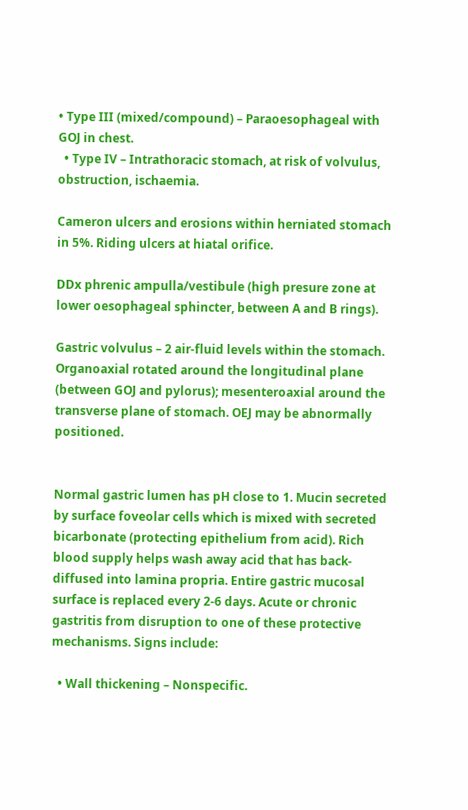• Type III (mixed/compound) – Paraoesophageal with GOJ in chest.
  • Type IV – Intrathoracic stomach, at risk of volvulus, obstruction, ischaemia.

Cameron ulcers and erosions within herniated stomach in 5%. Riding ulcers at hiatal orifice.

DDx phrenic ampulla/vestibule (high presure zone at lower oesophageal sphincter, between A and B rings).

Gastric volvulus – 2 air-fluid levels within the stomach. Organoaxial rotated around the longitudinal plane (between GOJ and pylorus); mesenteroaxial around the transverse plane of stomach. OEJ may be abnormally positioned.


Normal gastric lumen has pH close to 1. Mucin secreted by surface foveolar cells which is mixed with secreted bicarbonate (protecting epithelium from acid). Rich blood supply helps wash away acid that has back-diffused into lamina propria. Entire gastric mucosal surface is replaced every 2-6 days. Acute or chronic gastritis from disruption to one of these protective mechanisms. Signs include:

  • Wall thickening – Nonspecific.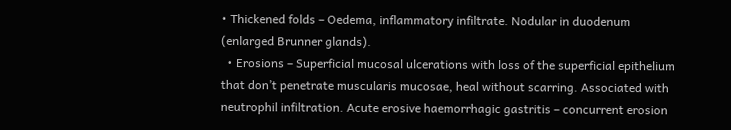• Thickened folds – Oedema, inflammatory infiltrate. Nodular in duodenum (enlarged Brunner glands).
  • Erosions – Superficial mucosal ulcerations with loss of the superficial epithelium that don’t penetrate muscularis mucosae, heal without scarring. Associated with neutrophil infiltration. Acute erosive haemorrhagic gastritis – concurrent erosion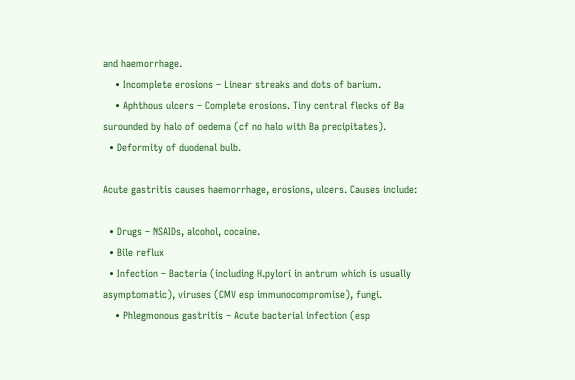and haemorrhage.
    • Incomplete erosions – Linear streaks and dots of barium.
    • Aphthous ulcers – Complete erosions. Tiny central flecks of Ba surounded by halo of oedema (cf no halo with Ba precipitates).
  • Deformity of duodenal bulb.

Acute gastritis causes haemorrhage, erosions, ulcers. Causes include:

  • Drugs – NSAIDs, alcohol, cocaine.
  • Bile reflux
  • Infection – Bacteria (including H.pylori in antrum which is usually asymptomatic), viruses (CMV esp immunocompromise), fungi.
    • Phlegmonous gastritis – Acute bacterial infection (esp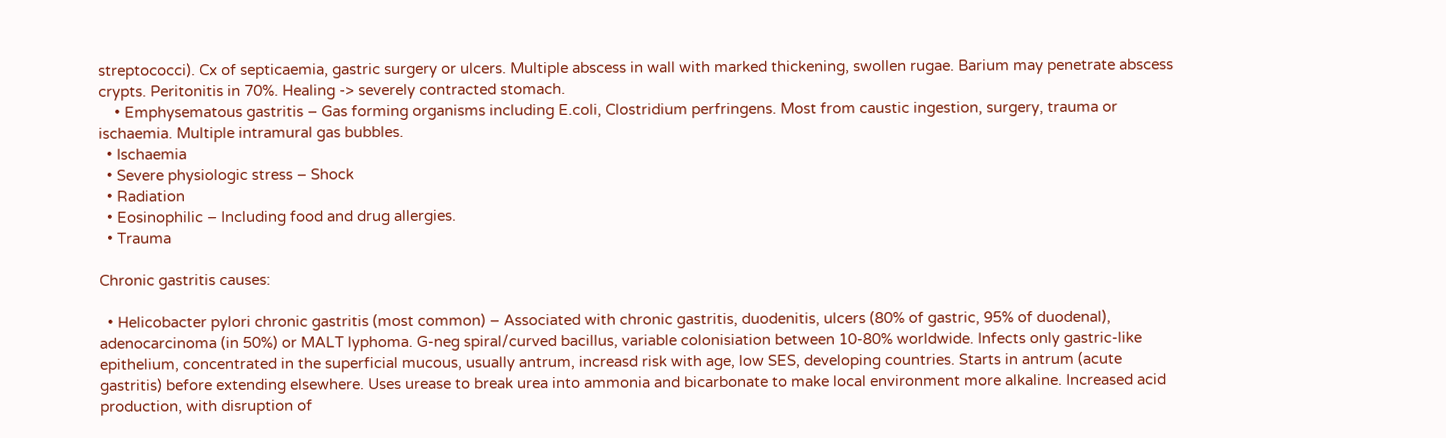streptococci). Cx of septicaemia, gastric surgery or ulcers. Multiple abscess in wall with marked thickening, swollen rugae. Barium may penetrate abscess crypts. Peritonitis in 70%. Healing -> severely contracted stomach.
    • Emphysematous gastritis – Gas forming organisms including E.coli, Clostridium perfringens. Most from caustic ingestion, surgery, trauma or ischaemia. Multiple intramural gas bubbles.
  • Ischaemia
  • Severe physiologic stress – Shock
  • Radiation
  • Eosinophilic – Including food and drug allergies.
  • Trauma

Chronic gastritis causes:

  • Helicobacter pylori chronic gastritis (most common) – Associated with chronic gastritis, duodenitis, ulcers (80% of gastric, 95% of duodenal), adenocarcinoma (in 50%) or MALT lyphoma. G-neg spiral/curved bacillus, variable colonisiation between 10-80% worldwide. Infects only gastric-like epithelium, concentrated in the superficial mucous, usually antrum, increasd risk with age, low SES, developing countries. Starts in antrum (acute gastritis) before extending elsewhere. Uses urease to break urea into ammonia and bicarbonate to make local environment more alkaline. Increased acid production, with disruption of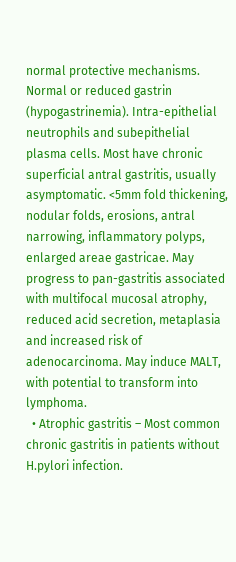normal protective mechanisms. Normal or reduced gastrin (hypogastrinemia). Intra-epithelial neutrophils and subepithelial plasma cells. Most have chronic superficial antral gastritis, usually asymptomatic. <5mm fold thickening, nodular folds, erosions, antral narrowing, inflammatory polyps, enlarged areae gastricae. May progress to pan-gastritis associated with multifocal mucosal atrophy, reduced acid secretion, metaplasia and increased risk of adenocarcinoma. May induce MALT, with potential to transform into lymphoma.
  • Atrophic gastritis – Most common chronic gastritis in patients without H.pylori infection.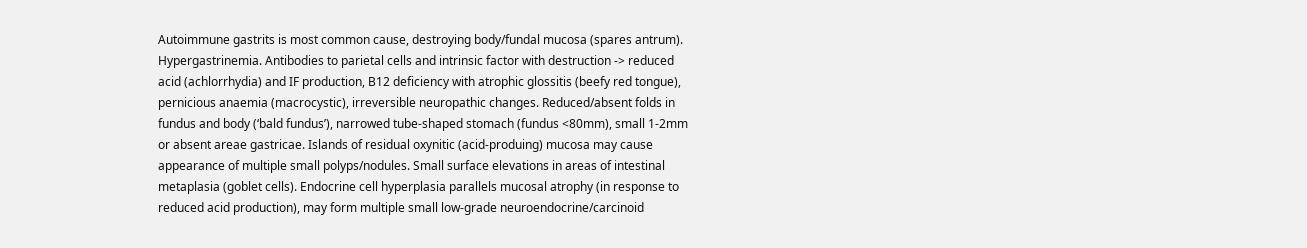Autoimmune gastrits is most common cause, destroying body/fundal mucosa (spares antrum). Hypergastrinemia. Antibodies to parietal cells and intrinsic factor with destruction -> reduced acid (achlorrhydia) and IF production, B12 deficiency with atrophic glossitis (beefy red tongue), pernicious anaemia (macrocystic), irreversible neuropathic changes. Reduced/absent folds in fundus and body (‘bald fundus’), narrowed tube-shaped stomach (fundus <80mm), small 1-2mm or absent areae gastricae. Islands of residual oxynitic (acid-produing) mucosa may cause appearance of multiple small polyps/nodules. Small surface elevations in areas of intestinal metaplasia (goblet cells). Endocrine cell hyperplasia parallels mucosal atrophy (in response to reduced acid production), may form multiple small low-grade neuroendocrine/carcinoid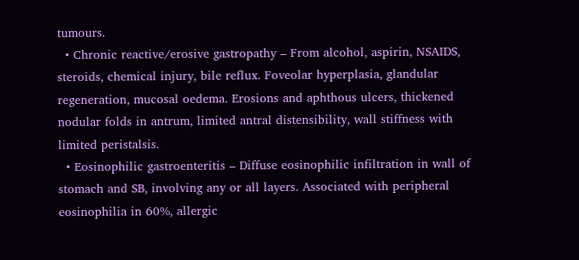tumours.
  • Chronic reactive/erosive gastropathy – From alcohol, aspirin, NSAIDS, steroids, chemical injury, bile reflux. Foveolar hyperplasia, glandular regeneration, mucosal oedema. Erosions and aphthous ulcers, thickened nodular folds in antrum, limited antral distensibility, wall stiffness with limited peristalsis.
  • Eosinophilic gastroenteritis – Diffuse eosinophilic infiltration in wall of stomach and SB, involving any or all layers. Associated with peripheral eosinophilia in 60%, allergic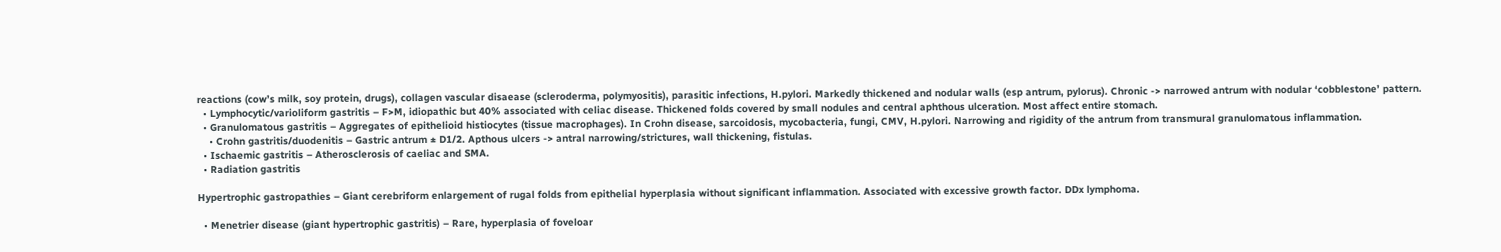reactions (cow’s milk, soy protein, drugs), collagen vascular disaease (scleroderma, polymyositis), parasitic infections, H.pylori. Markedly thickened and nodular walls (esp antrum, pylorus). Chronic -> narrowed antrum with nodular ‘cobblestone’ pattern.
  • Lymphocytic/varioliform gastritis – F>M, idiopathic but 40% associated with celiac disease. Thickened folds covered by small nodules and central aphthous ulceration. Most affect entire stomach.
  • Granulomatous gastritis – Aggregates of epithelioid histiocytes (tissue macrophages). In Crohn disease, sarcoidosis, mycobacteria, fungi, CMV, H.pylori. Narrowing and rigidity of the antrum from transmural granulomatous inflammation.
    • Crohn gastritis/duodenitis – Gastric antrum ± D1/2. Apthous ulcers -> antral narrowing/strictures, wall thickening, fistulas.
  • Ischaemic gastritis – Atherosclerosis of caeliac and SMA.
  • Radiation gastritis

Hypertrophic gastropathies – Giant cerebriform enlargement of rugal folds from epithelial hyperplasia without significant inflammation. Associated with excessive growth factor. DDx lymphoma.

  • Menetrier disease (giant hypertrophic gastritis) – Rare, hyperplasia of foveloar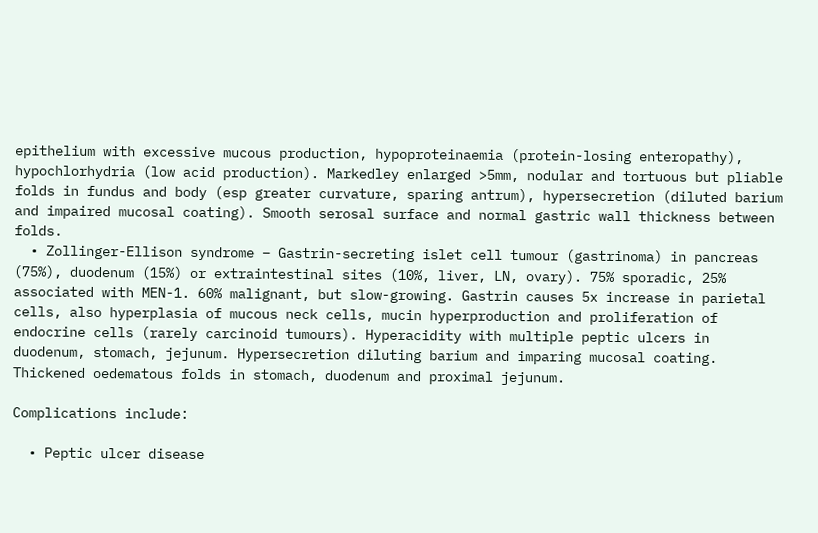epithelium with excessive mucous production, hypoproteinaemia (protein-losing enteropathy), hypochlorhydria (low acid production). Markedley enlarged >5mm, nodular and tortuous but pliable folds in fundus and body (esp greater curvature, sparing antrum), hypersecretion (diluted barium and impaired mucosal coating). Smooth serosal surface and normal gastric wall thickness between folds.
  • Zollinger-Ellison syndrome – Gastrin-secreting islet cell tumour (gastrinoma) in pancreas (75%), duodenum (15%) or extraintestinal sites (10%, liver, LN, ovary). 75% sporadic, 25% associated with MEN-1. 60% malignant, but slow-growing. Gastrin causes 5x increase in parietal cells, also hyperplasia of mucous neck cells, mucin hyperproduction and proliferation of endocrine cells (rarely carcinoid tumours). Hyperacidity with multiple peptic ulcers in duodenum, stomach, jejunum. Hypersecretion diluting barium and imparing mucosal coating. Thickened oedematous folds in stomach, duodenum and proximal jejunum.

Complications include:

  • Peptic ulcer disease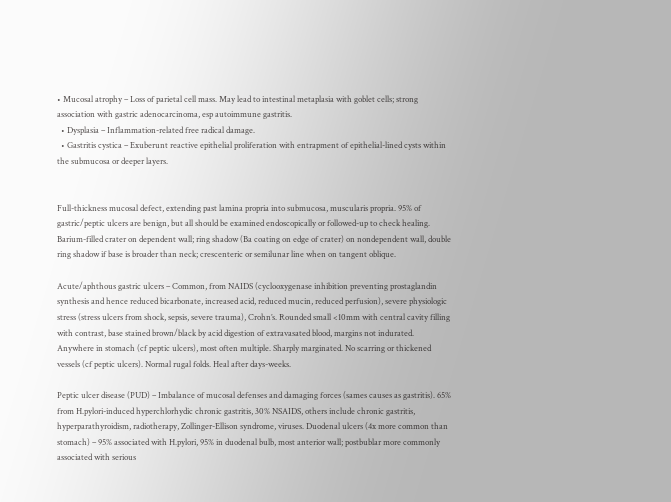• Mucosal atrophy – Loss of parietal cell mass. May lead to intestinal metaplasia with goblet cells; strong association with gastric adenocarcinoma, esp autoimmune gastritis.
  • Dysplasia – Inflammation-related free radical damage.
  • Gastritis cystica – Exuberunt reactive epithelial proliferation with entrapment of epithelial-lined cysts within the submucosa or deeper layers.


Full-thickness mucosal defect, extending past lamina propria into submucosa, muscularis propria. 95% of gastric/peptic ulcers are benign, but all should be examined endoscopically or followed-up to check healing. Barium-filled crater on dependent wall; ring shadow (Ba coating on edge of crater) on nondependent wall, double ring shadow if base is broader than neck; crescenteric or semilunar line when on tangent oblique.

Acute/aphthous gastric ulcers – Common, from NAIDS (cyclooxygenase inhibition preventing prostaglandin synthesis and hence reduced bicarbonate, increased acid, reduced mucin, reduced perfusion), severe physiologic stress (stress ulcers from shock, sepsis, severe trauma), Crohn’s. Rounded small <10mm with central cavity filling with contrast, base stained brown/black by acid digestion of extravasated blood, margins not indurated. Anywhere in stomach (cf peptic ulcers), most often multiple. Sharply marginated. No scarring or thickened vessels (cf peptic ulcers). Normal rugal folds. Heal after days-weeks.

Peptic ulcer disease (PUD) – Imbalance of mucosal defenses and damaging forces (sames causes as gastritis). 65% from H.pylori-induced hyperchlorhydic chronic gastritis, 30% NSAIDS, others include chronic gastritis, hyperparathyroidism, radiotherapy, Zollinger-Ellison syndrome, viruses. Duodenal ulcers (4x more common than stomach) – 95% associated with H.pylori, 95% in duodenal bulb, most anterior wall; postbublar more commonly associated with serious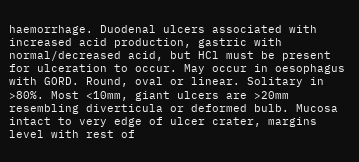haemorrhage. Duodenal ulcers associated with increased acid production, gastric with normal/decreased acid, but HCl must be present for ulceration to occur. May occur in oesophagus with GORD. Round, oval or linear. Solitary in >80%. Most <10mm, giant ulcers are >20mm resembling diverticula or deformed bulb. Mucosa intact to very edge of ulcer crater, margins level with rest of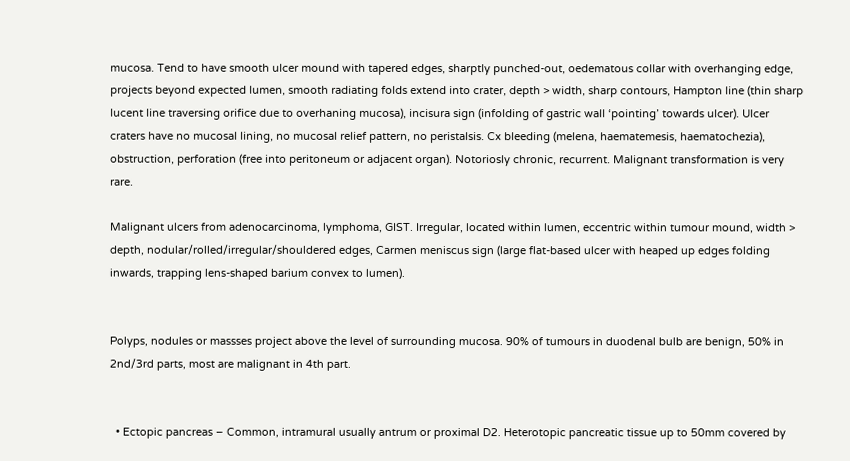mucosa. Tend to have smooth ulcer mound with tapered edges, sharptly punched-out, oedematous collar with overhanging edge, projects beyond expected lumen, smooth radiating folds extend into crater, depth > width, sharp contours, Hampton line (thin sharp lucent line traversing orifice due to overhaning mucosa), incisura sign (infolding of gastric wall ‘pointing’ towards ulcer). Ulcer craters have no mucosal lining, no mucosal relief pattern, no peristalsis. Cx bleeding (melena, haematemesis, haematochezia), obstruction, perforation (free into peritoneum or adjacent organ). Notoriosly chronic, recurrent. Malignant transformation is very rare.

Malignant ulcers from adenocarcinoma, lymphoma, GIST. Irregular, located within lumen, eccentric within tumour mound, width > depth, nodular/rolled/irregular/shouldered edges, Carmen meniscus sign (large flat-based ulcer with heaped up edges folding inwards, trapping lens-shaped barium convex to lumen).


Polyps, nodules or massses project above the level of surrounding mucosa. 90% of tumours in duodenal bulb are benign, 50% in 2nd/3rd parts, most are malignant in 4th part.


  • Ectopic pancreas – Common, intramural usually antrum or proximal D2. Heterotopic pancreatic tissue up to 50mm covered by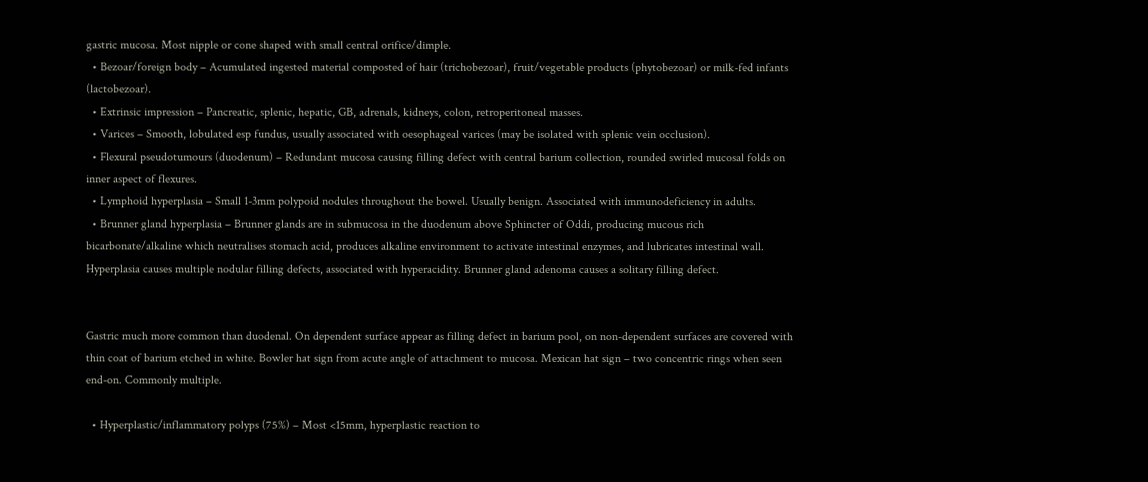gastric mucosa. Most nipple or cone shaped with small central orifice/dimple.
  • Bezoar/foreign body – Acumulated ingested material composted of hair (trichobezoar), fruit/vegetable products (phytobezoar) or milk-fed infants (lactobezoar).
  • Extrinsic impression – Pancreatic, splenic, hepatic, GB, adrenals, kidneys, colon, retroperitoneal masses.
  • Varices – Smooth, lobulated esp fundus, usually associated with oesophageal varices (may be isolated with splenic vein occlusion).
  • Flexural pseudotumours (duodenum) – Redundant mucosa causing filling defect with central barium collection, rounded swirled mucosal folds on inner aspect of flexures.
  • Lymphoid hyperplasia – Small 1-3mm polypoid nodules throughout the bowel. Usually benign. Associated with immunodeficiency in adults.
  • Brunner gland hyperplasia – Brunner glands are in submucosa in the duodenum above Sphincter of Oddi, producing mucous rich bicarbonate/alkaline which neutralises stomach acid, produces alkaline environment to activate intestinal enzymes, and lubricates intestinal wall. Hyperplasia causes multiple nodular filling defects, associated with hyperacidity. Brunner gland adenoma causes a solitary filling defect.


Gastric much more common than duodenal. On dependent surface appear as filling defect in barium pool, on non-dependent surfaces are covered with thin coat of barium etched in white. Bowler hat sign from acute angle of attachment to mucosa. Mexican hat sign – two concentric rings when seen end-on. Commonly multiple.

  • Hyperplastic/inflammatory polyps (75%) – Most <15mm, hyperplastic reaction to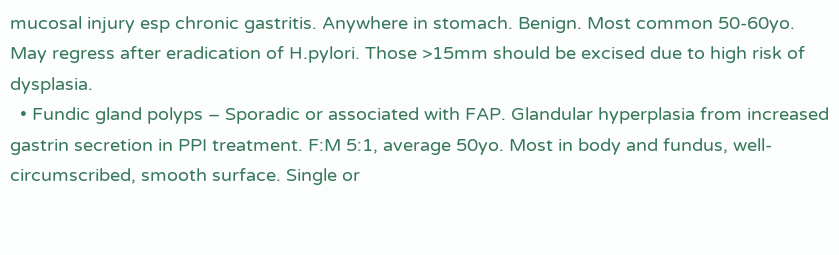mucosal injury esp chronic gastritis. Anywhere in stomach. Benign. Most common 50-60yo. May regress after eradication of H.pylori. Those >15mm should be excised due to high risk of dysplasia.
  • Fundic gland polyps – Sporadic or associated with FAP. Glandular hyperplasia from increased gastrin secretion in PPI treatment. F:M 5:1, average 50yo. Most in body and fundus, well-circumscribed, smooth surface. Single or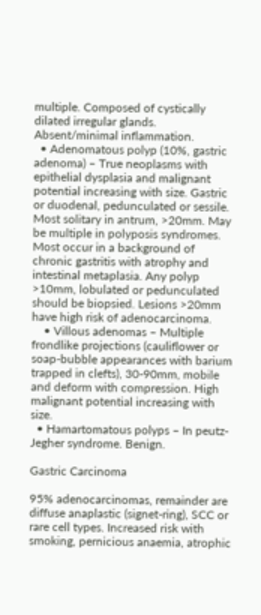multiple. Composed of cystically dilated irregular glands. Absent/minimal inflammation.
  • Adenomatous polyp (10%, gastric adenoma) – True neoplasms with epithelial dysplasia and malignant potential increasing with size. Gastric or duodenal, pedunculated or sessile. Most solitary in antrum, >20mm. May be multiple in polyposis syndromes. Most occur in a background of chronic gastritis with atrophy and intestinal metaplasia. Any polyp >10mm, lobulated or pedunculated should be biopsied. Lesions >20mm have high risk of adenocarcinoma.
    • Villous adenomas – Multiple frondlike projections (cauliflower or soap-bubble appearances with barium trapped in clefts), 30-90mm, mobile and deform with compression. High malignant potential increasing with size.
  • Hamartomatous polyps – In peutz-Jegher syndrome. Benign.

Gastric Carcinoma

95% adenocarcinomas, remainder are diffuse anaplastic (signet-ring), SCC or rare cell types. Increased risk with smoking, pernicious anaemia, atrophic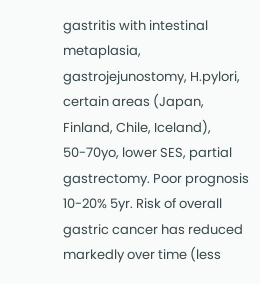gastritis with intestinal metaplasia, gastrojejunostomy, H.pylori, certain areas (Japan, Finland, Chile, Iceland), 50-70yo, lower SES, partial gastrectomy. Poor prognosis 10-20% 5yr. Risk of overall gastric cancer has reduced markedly over time (less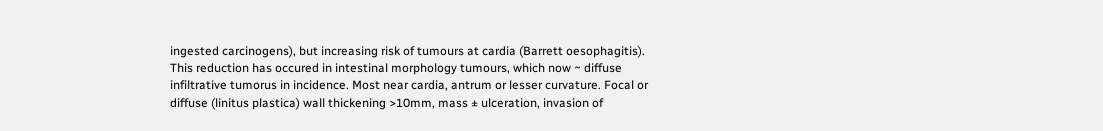ingested carcinogens), but increasing risk of tumours at cardia (Barrett oesophagitis). This reduction has occured in intestinal morphology tumours, which now ~ diffuse infiltrative tumorus in incidence. Most near cardia, antrum or lesser curvature. Focal or diffuse (linitus plastica) wall thickening >10mm, mass ± ulceration, invasion of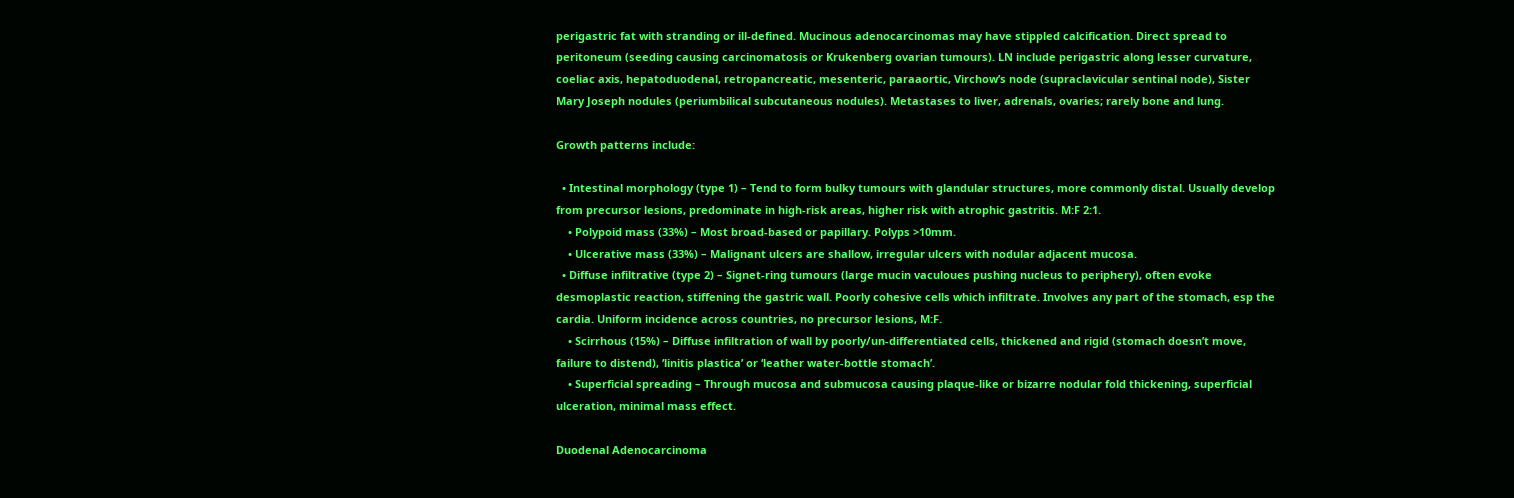perigastric fat with stranding or ill-defined. Mucinous adenocarcinomas may have stippled calcification. Direct spread to peritoneum (seeding causing carcinomatosis or Krukenberg ovarian tumours). LN include perigastric along lesser curvature, coeliac axis, hepatoduodenal, retropancreatic, mesenteric, paraaortic, Virchow’s node (supraclavicular sentinal node), Sister Mary Joseph nodules (periumbilical subcutaneous nodules). Metastases to liver, adrenals, ovaries; rarely bone and lung.

Growth patterns include:

  • Intestinal morphology (type 1) – Tend to form bulky tumours with glandular structures, more commonly distal. Usually develop from precursor lesions, predominate in high-risk areas, higher risk with atrophic gastritis. M:F 2:1.
    • Polypoid mass (33%) – Most broad-based or papillary. Polyps >10mm.
    • Ulcerative mass (33%) – Malignant ulcers are shallow, irregular ulcers with nodular adjacent mucosa.
  • Diffuse infiltrative (type 2) – Signet-ring tumours (large mucin vaculoues pushing nucleus to periphery), often evoke desmoplastic reaction, stiffening the gastric wall. Poorly cohesive cells which infiltrate. Involves any part of the stomach, esp the cardia. Uniform incidence across countries, no precursor lesions, M:F.
    • Scirrhous (15%) – Diffuse infiltration of wall by poorly/un-differentiated cells, thickened and rigid (stomach doesn’t move, failure to distend), ‘linitis plastica’ or ‘leather water-bottle stomach’.
    • Superficial spreading – Through mucosa and submucosa causing plaque-like or bizarre nodular fold thickening, superficial ulceration, minimal mass effect.

Duodenal Adenocarcinoma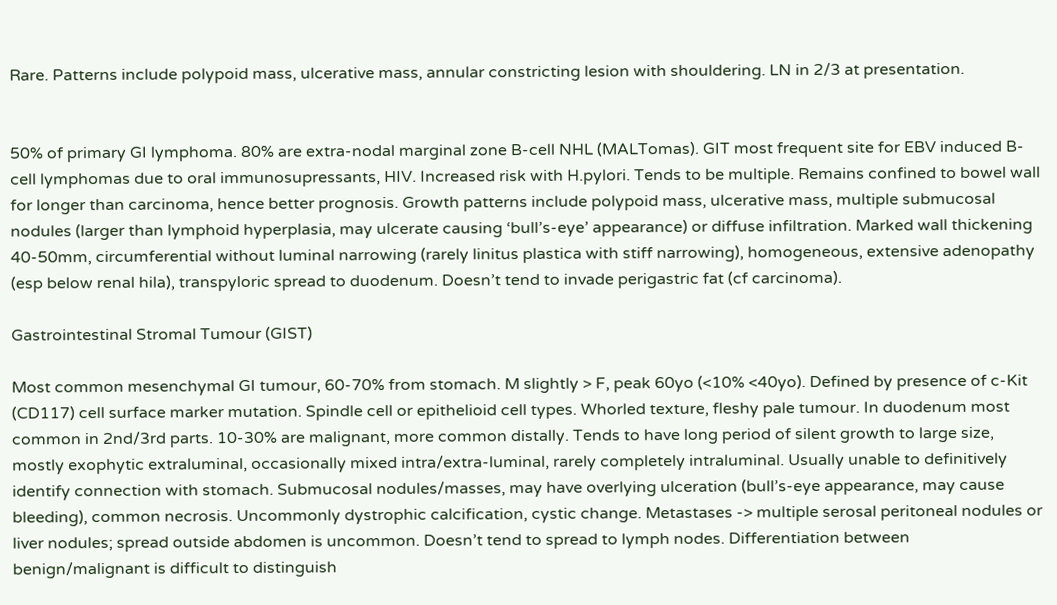Rare. Patterns include polypoid mass, ulcerative mass, annular constricting lesion with shouldering. LN in 2/3 at presentation.


50% of primary GI lymphoma. 80% are extra-nodal marginal zone B-cell NHL (MALTomas). GIT most frequent site for EBV induced B-cell lymphomas due to oral immunosupressants, HIV. Increased risk with H.pylori. Tends to be multiple. Remains confined to bowel wall for longer than carcinoma, hence better prognosis. Growth patterns include polypoid mass, ulcerative mass, multiple submucosal nodules (larger than lymphoid hyperplasia, may ulcerate causing ‘bull’s-eye’ appearance) or diffuse infiltration. Marked wall thickening 40-50mm, circumferential without luminal narrowing (rarely linitus plastica with stiff narrowing), homogeneous, extensive adenopathy (esp below renal hila), transpyloric spread to duodenum. Doesn’t tend to invade perigastric fat (cf carcinoma).

Gastrointestinal Stromal Tumour (GIST)

Most common mesenchymal GI tumour, 60-70% from stomach. M slightly > F, peak 60yo (<10% <40yo). Defined by presence of c-Kit (CD117) cell surface marker mutation. Spindle cell or epithelioid cell types. Whorled texture, fleshy pale tumour. In duodenum most common in 2nd/3rd parts. 10-30% are malignant, more common distally. Tends to have long period of silent growth to large size, mostly exophytic extraluminal, occasionally mixed intra/extra-luminal, rarely completely intraluminal. Usually unable to definitively identify connection with stomach. Submucosal nodules/masses, may have overlying ulceration (bull’s-eye appearance, may cause bleeding), common necrosis. Uncommonly dystrophic calcification, cystic change. Metastases -> multiple serosal peritoneal nodules or liver nodules; spread outside abdomen is uncommon. Doesn’t tend to spread to lymph nodes. Differentiation between benign/malignant is difficult to distinguish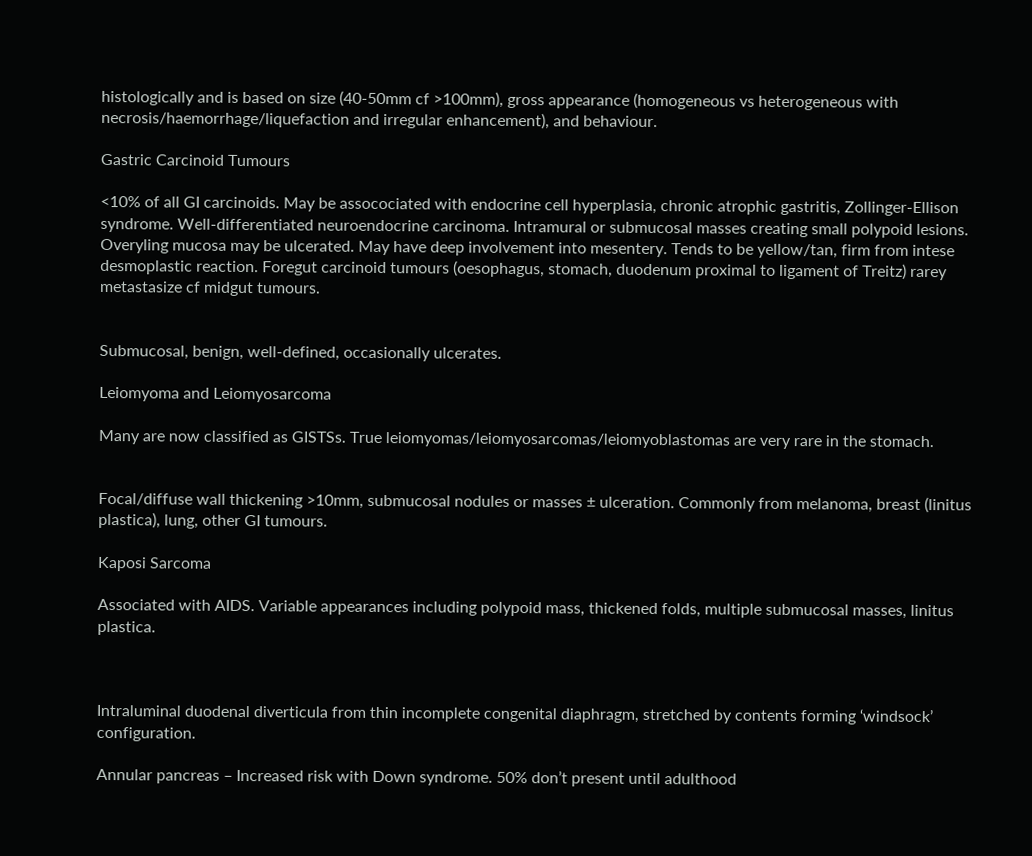histologically and is based on size (40-50mm cf >100mm), gross appearance (homogeneous vs heterogeneous with necrosis/haemorrhage/liquefaction and irregular enhancement), and behaviour.

Gastric Carcinoid Tumours

<10% of all GI carcinoids. May be assocociated with endocrine cell hyperplasia, chronic atrophic gastritis, Zollinger-Ellison syndrome. Well-differentiated neuroendocrine carcinoma. Intramural or submucosal masses creating small polypoid lesions. Overyling mucosa may be ulcerated. May have deep involvement into mesentery. Tends to be yellow/tan, firm from intese desmoplastic reaction. Foregut carcinoid tumours (oesophagus, stomach, duodenum proximal to ligament of Treitz) rarey metastasize cf midgut tumours.


Submucosal, benign, well-defined, occasionally ulcerates.

Leiomyoma and Leiomyosarcoma

Many are now classified as GISTSs. True leiomyomas/leiomyosarcomas/leiomyoblastomas are very rare in the stomach.


Focal/diffuse wall thickening >10mm, submucosal nodules or masses ± ulceration. Commonly from melanoma, breast (linitus plastica), lung, other GI tumours.

Kaposi Sarcoma

Associated with AIDS. Variable appearances including polypoid mass, thickened folds, multiple submucosal masses, linitus plastica.



Intraluminal duodenal diverticula from thin incomplete congenital diaphragm, stretched by contents forming ‘windsock’ configuration.

Annular pancreas – Increased risk with Down syndrome. 50% don’t present until adulthood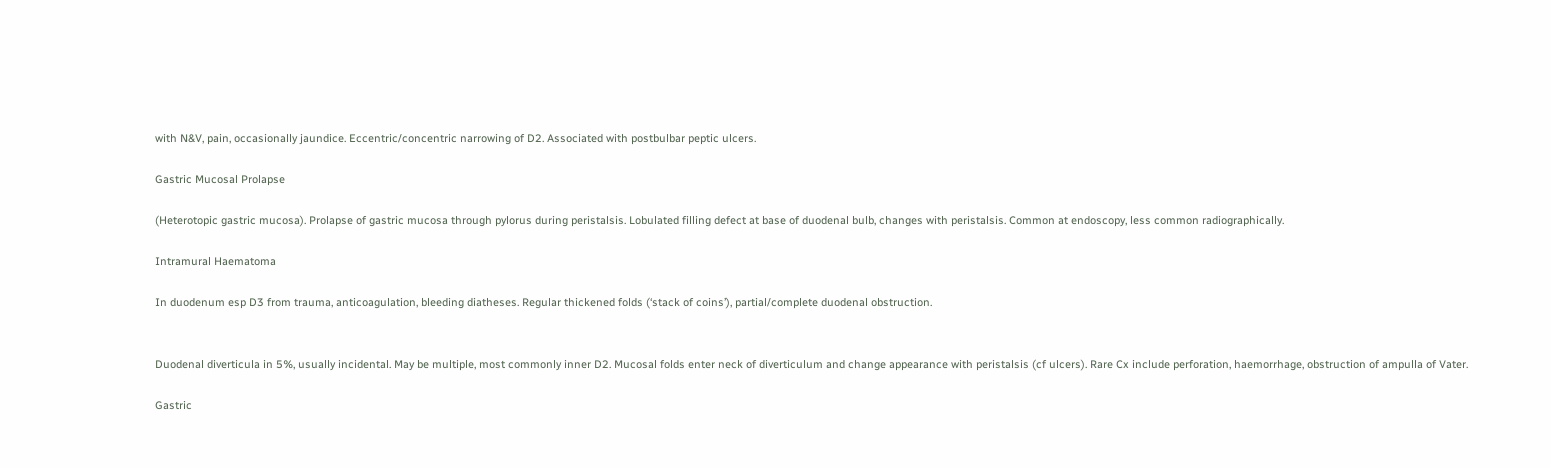with N&V, pain, occasionally jaundice. Eccentric/concentric narrowing of D2. Associated with postbulbar peptic ulcers.

Gastric Mucosal Prolapse

(Heterotopic gastric mucosa). Prolapse of gastric mucosa through pylorus during peristalsis. Lobulated filling defect at base of duodenal bulb, changes with peristalsis. Common at endoscopy, less common radiographically.

Intramural Haematoma

In duodenum esp D3 from trauma, anticoagulation, bleeding diatheses. Regular thickened folds (‘stack of coins’), partial/complete duodenal obstruction.


Duodenal diverticula in 5%, usually incidental. May be multiple, most commonly inner D2. Mucosal folds enter neck of diverticulum and change appearance with peristalsis (cf ulcers). Rare Cx include perforation, haemorrhage, obstruction of ampulla of Vater.

Gastric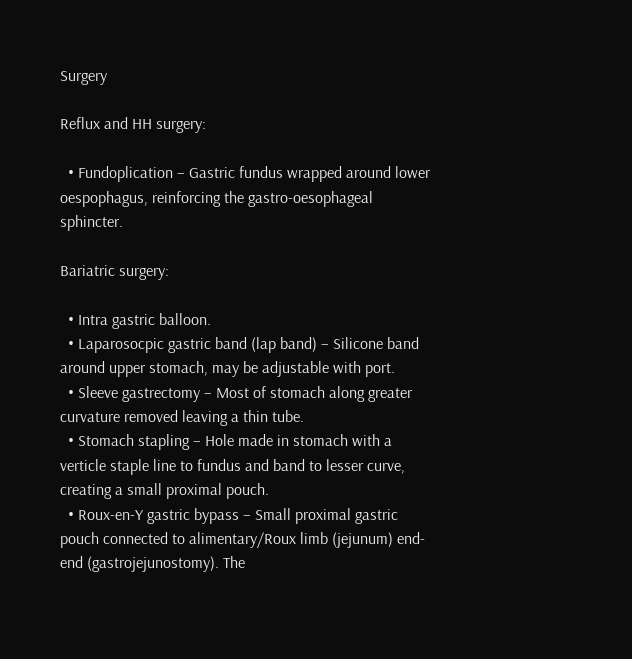Surgery

Reflux and HH surgery:

  • Fundoplication – Gastric fundus wrapped around lower oespophagus, reinforcing the gastro-oesophageal sphincter.

Bariatric surgery:

  • Intra gastric balloon.
  • Laparosocpic gastric band (lap band) – Silicone band around upper stomach, may be adjustable with port.
  • Sleeve gastrectomy – Most of stomach along greater curvature removed leaving a thin tube.
  • Stomach stapling – Hole made in stomach with a verticle staple line to fundus and band to lesser curve, creating a small proximal pouch.
  • Roux-en-Y gastric bypass – Small proximal gastric pouch connected to alimentary/Roux limb (jejunum) end-end (gastrojejunostomy). The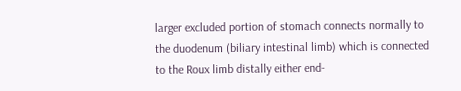larger excluded portion of stomach connects normally to the duodenum (biliary intestinal limb) which is connected to the Roux limb distally either end-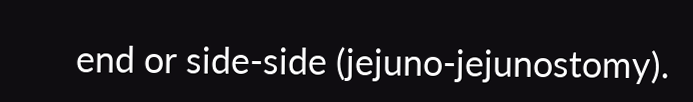end or side-side (jejuno-jejunostomy).